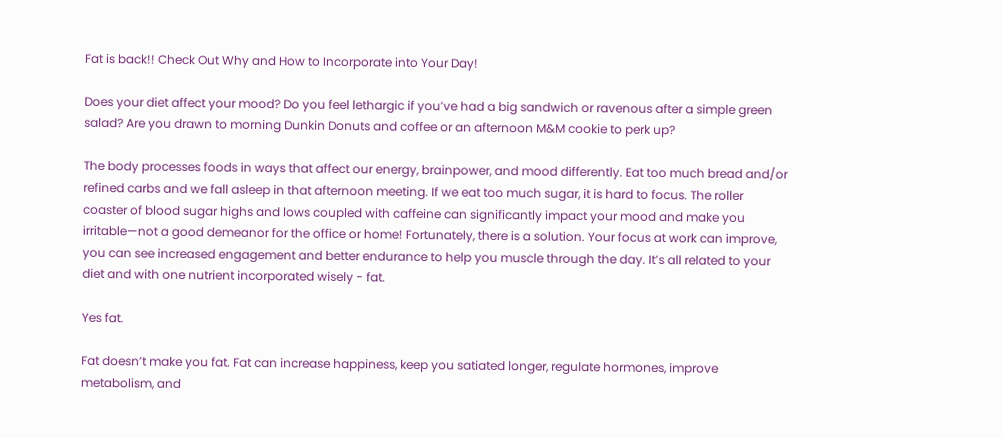Fat is back!! Check Out Why and How to Incorporate into Your Day!

Does your diet affect your mood? Do you feel lethargic if you’ve had a big sandwich or ravenous after a simple green salad? Are you drawn to morning Dunkin Donuts and coffee or an afternoon M&M cookie to perk up?

The body processes foods in ways that affect our energy, brainpower, and mood differently. Eat too much bread and/or refined carbs and we fall asleep in that afternoon meeting. If we eat too much sugar, it is hard to focus. The roller coaster of blood sugar highs and lows coupled with caffeine can significantly impact your mood and make you irritable—not a good demeanor for the office or home! Fortunately, there is a solution. Your focus at work can improve, you can see increased engagement and better endurance to help you muscle through the day. It’s all related to your diet and with one nutrient incorporated wisely - fat.

Yes fat.

Fat doesn’t make you fat. Fat can increase happiness, keep you satiated longer, regulate hormones, improve metabolism, and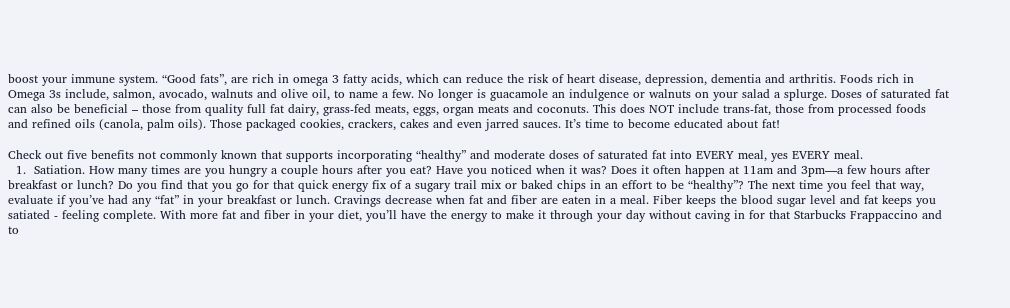boost your immune system. “Good fats”, are rich in omega 3 fatty acids, which can reduce the risk of heart disease, depression, dementia and arthritis. Foods rich in Omega 3s include, salmon, avocado, walnuts and olive oil, to name a few. No longer is guacamole an indulgence or walnuts on your salad a splurge. Doses of saturated fat can also be beneficial – those from quality full fat dairy, grass-fed meats, eggs, organ meats and coconuts. This does NOT include trans-fat, those from processed foods and refined oils (canola, palm oils). Those packaged cookies, crackers, cakes and even jarred sauces. It’s time to become educated about fat!

Check out five benefits not commonly known that supports incorporating “healthy” and moderate doses of saturated fat into EVERY meal, yes EVERY meal.
  1.  Satiation. How many times are you hungry a couple hours after you eat? Have you noticed when it was? Does it often happen at 11am and 3pm—a few hours after breakfast or lunch? Do you find that you go for that quick energy fix of a sugary trail mix or baked chips in an effort to be “healthy”? The next time you feel that way, evaluate if you’ve had any “fat” in your breakfast or lunch. Cravings decrease when fat and fiber are eaten in a meal. Fiber keeps the blood sugar level and fat keeps you satiated - feeling complete. With more fat and fiber in your diet, you’ll have the energy to make it through your day without caving in for that Starbucks Frappaccino and to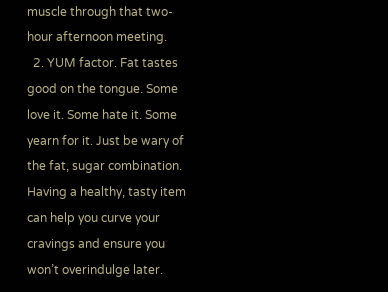muscle through that two-hour afternoon meeting.
  2. YUM factor. Fat tastes good on the tongue. Some love it. Some hate it. Some yearn for it. Just be wary of the fat, sugar combination. Having a healthy, tasty item can help you curve your cravings and ensure you won’t overindulge later.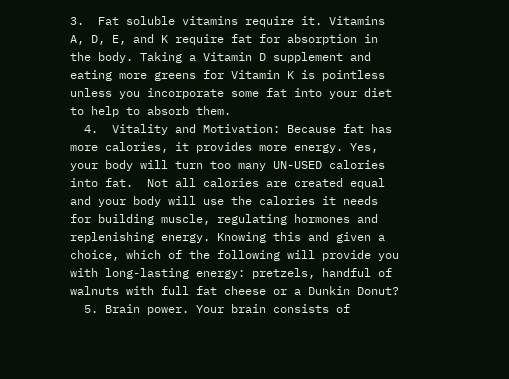3.  Fat soluble vitamins require it. Vitamins A, D, E, and K require fat for absorption in the body. Taking a Vitamin D supplement and eating more greens for Vitamin K is pointless unless you incorporate some fat into your diet to help to absorb them.
  4.  Vitality and Motivation: Because fat has more calories, it provides more energy. Yes, your body will turn too many UN-USED calories into fat.  Not all calories are created equal and your body will use the calories it needs for building muscle, regulating hormones and replenishing energy. Knowing this and given a choice, which of the following will provide you with long-lasting energy: pretzels, handful of walnuts with full fat cheese or a Dunkin Donut?
  5. Brain power. Your brain consists of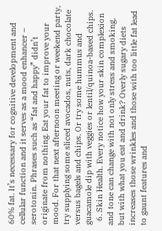60% fat. It’s necessary for cognitive development and cellular function and it serves as a mood enhancer – serotonin. Phrases such as “fat and happy” didn’t originate from nothing. Eat your fat to improve your mood. For that next afternoon meeting or weekend party, try supplying some sliced avocados, nuts, dark chocolate versus bagels and chips. Or try some hummus and guacamole dip with veggies or lentil/quinoa-based chips.
  6. Skin Health. Every notice how your skin complexion and tone can change with not only stress and smoking, but with what you eat and drink? Overly sugary diets increases those wrinkles and those with too little fat lead to gaunt features and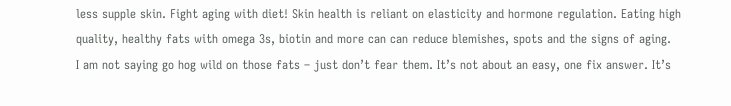less supple skin. Fight aging with diet! Skin health is reliant on elasticity and hormone regulation. Eating high quality, healthy fats with omega 3s, biotin and more can can reduce blemishes, spots and the signs of aging.
I am not saying go hog wild on those fats – just don’t fear them. It’s not about an easy, one fix answer. It’s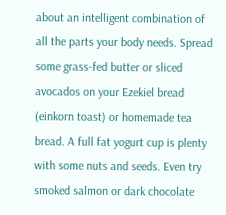about an intelligent combination of all the parts your body needs. Spread some grass-fed butter or sliced avocados on your Ezekiel bread (einkorn toast) or homemade tea bread. A full fat yogurt cup is plenty with some nuts and seeds. Even try smoked salmon or dark chocolate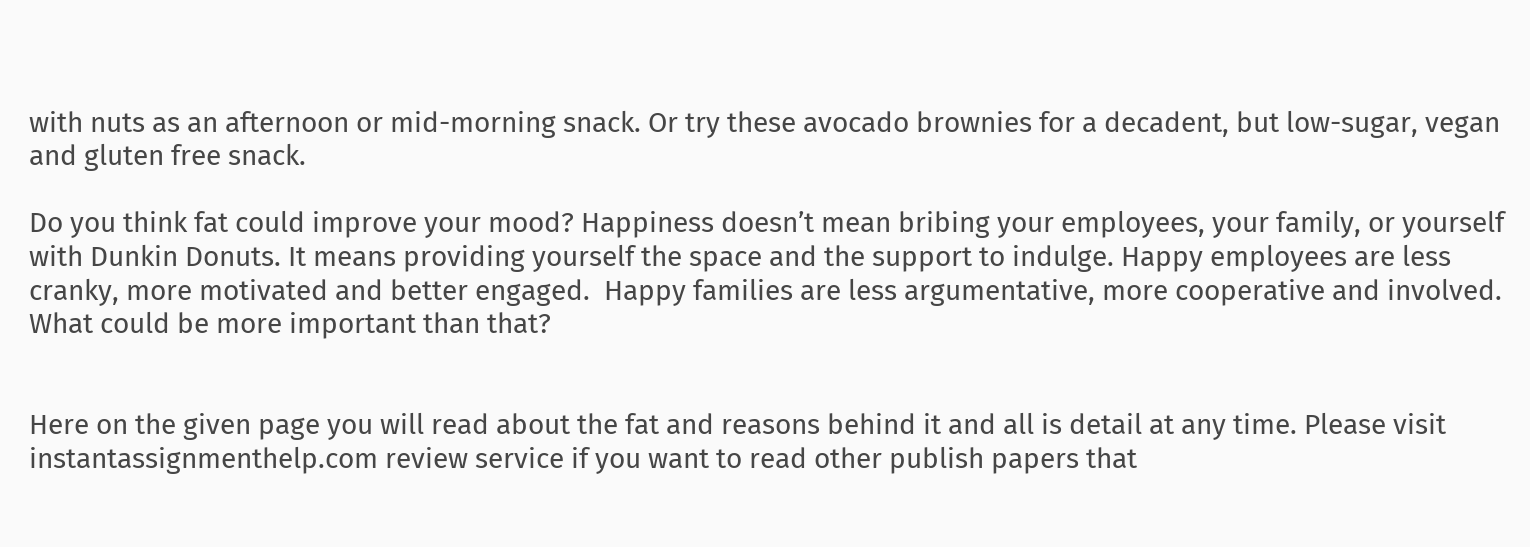with nuts as an afternoon or mid-morning snack. Or try these avocado brownies for a decadent, but low-sugar, vegan and gluten free snack.

Do you think fat could improve your mood? Happiness doesn’t mean bribing your employees, your family, or yourself with Dunkin Donuts. It means providing yourself the space and the support to indulge. Happy employees are less cranky, more motivated and better engaged.  Happy families are less argumentative, more cooperative and involved. What could be more important than that?


Here on the given page you will read about the fat and reasons behind it and all is detail at any time. Please visit instantassignmenthelp.com review service if you want to read other publish papers that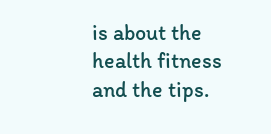is about the health fitness and the tips.